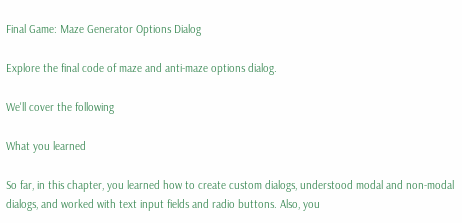Final Game: Maze Generator Options Dialog

Explore the final code of maze and anti-maze options dialog.

We'll cover the following

What you learned

So far, in this chapter, you learned how to create custom dialogs, understood modal and non-modal dialogs, and worked with text input fields and radio buttons. Also, you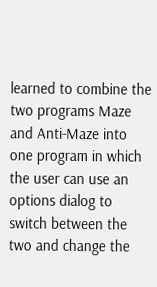learned to combine the two programs Maze and Anti-Maze into one program in which the user can use an options dialog to switch between the two and change the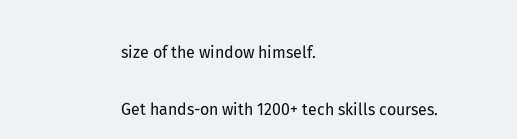size of the window himself.

Get hands-on with 1200+ tech skills courses.